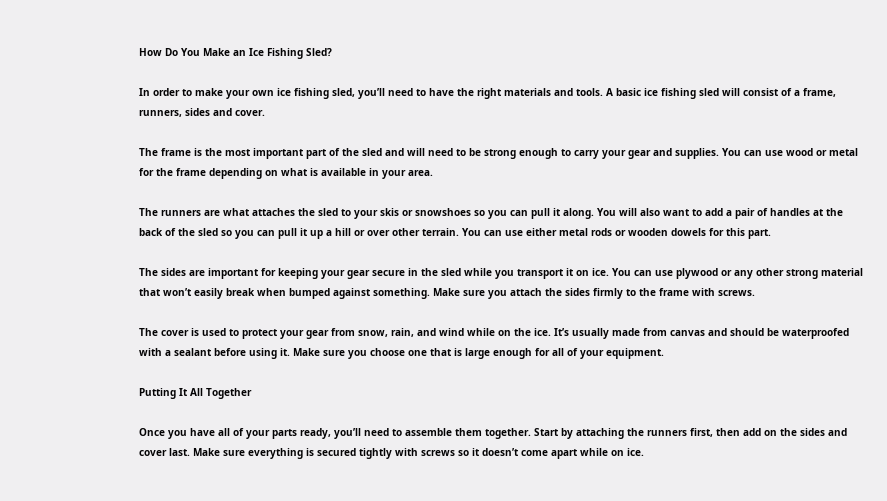How Do You Make an Ice Fishing Sled?

In order to make your own ice fishing sled, you’ll need to have the right materials and tools. A basic ice fishing sled will consist of a frame, runners, sides and cover.

The frame is the most important part of the sled and will need to be strong enough to carry your gear and supplies. You can use wood or metal for the frame depending on what is available in your area.

The runners are what attaches the sled to your skis or snowshoes so you can pull it along. You will also want to add a pair of handles at the back of the sled so you can pull it up a hill or over other terrain. You can use either metal rods or wooden dowels for this part.

The sides are important for keeping your gear secure in the sled while you transport it on ice. You can use plywood or any other strong material that won’t easily break when bumped against something. Make sure you attach the sides firmly to the frame with screws.

The cover is used to protect your gear from snow, rain, and wind while on the ice. It’s usually made from canvas and should be waterproofed with a sealant before using it. Make sure you choose one that is large enough for all of your equipment.

Putting It All Together

Once you have all of your parts ready, you’ll need to assemble them together. Start by attaching the runners first, then add on the sides and cover last. Make sure everything is secured tightly with screws so it doesn’t come apart while on ice.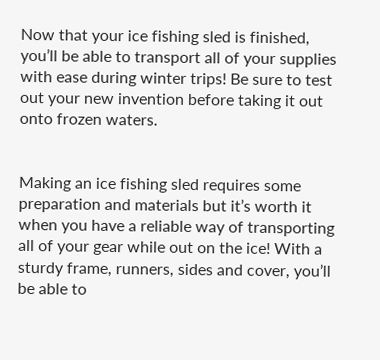Now that your ice fishing sled is finished, you’ll be able to transport all of your supplies with ease during winter trips! Be sure to test out your new invention before taking it out onto frozen waters.


Making an ice fishing sled requires some preparation and materials but it’s worth it when you have a reliable way of transporting all of your gear while out on the ice! With a sturdy frame, runners, sides and cover, you’ll be able to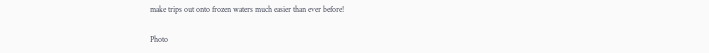make trips out onto frozen waters much easier than ever before!

Photo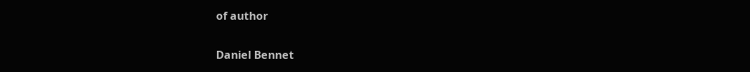of author

Daniel Bennet